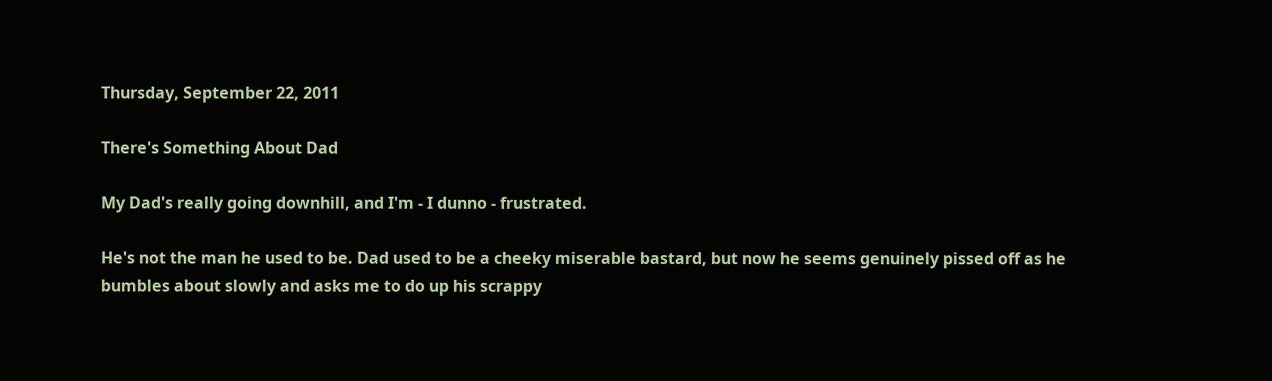Thursday, September 22, 2011

There's Something About Dad

My Dad's really going downhill, and I'm - I dunno - frustrated.

He's not the man he used to be. Dad used to be a cheeky miserable bastard, but now he seems genuinely pissed off as he bumbles about slowly and asks me to do up his scrappy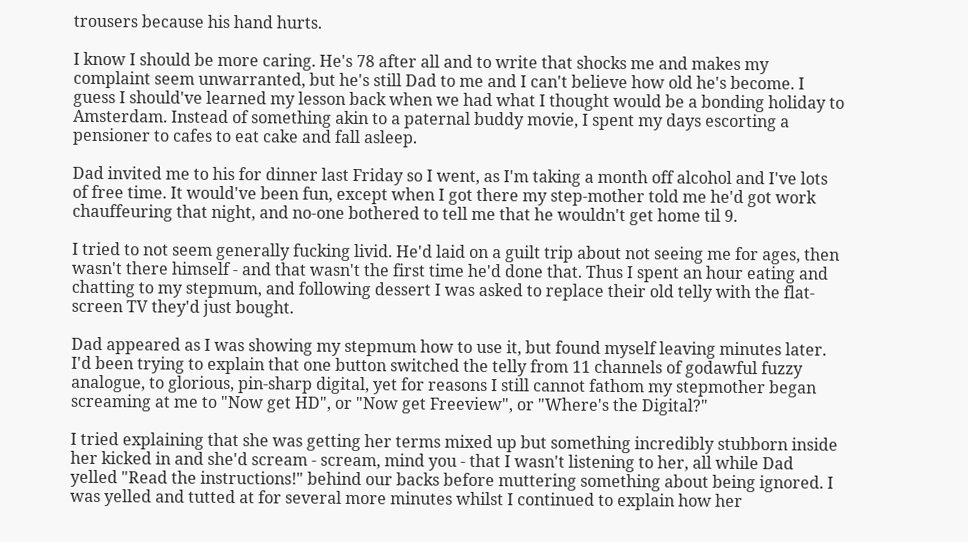trousers because his hand hurts.

I know I should be more caring. He's 78 after all and to write that shocks me and makes my complaint seem unwarranted, but he's still Dad to me and I can't believe how old he's become. I guess I should've learned my lesson back when we had what I thought would be a bonding holiday to Amsterdam. Instead of something akin to a paternal buddy movie, I spent my days escorting a pensioner to cafes to eat cake and fall asleep.

Dad invited me to his for dinner last Friday so I went, as I'm taking a month off alcohol and I've lots of free time. It would've been fun, except when I got there my step-mother told me he'd got work chauffeuring that night, and no-one bothered to tell me that he wouldn't get home til 9.

I tried to not seem generally fucking livid. He'd laid on a guilt trip about not seeing me for ages, then wasn't there himself - and that wasn't the first time he'd done that. Thus I spent an hour eating and chatting to my stepmum, and following dessert I was asked to replace their old telly with the flat-screen TV they'd just bought.

Dad appeared as I was showing my stepmum how to use it, but found myself leaving minutes later. I'd been trying to explain that one button switched the telly from 11 channels of godawful fuzzy analogue, to glorious, pin-sharp digital, yet for reasons I still cannot fathom my stepmother began screaming at me to "Now get HD", or "Now get Freeview", or "Where's the Digital?"

I tried explaining that she was getting her terms mixed up but something incredibly stubborn inside her kicked in and she'd scream - scream, mind you - that I wasn't listening to her, all while Dad yelled "Read the instructions!" behind our backs before muttering something about being ignored. I was yelled and tutted at for several more minutes whilst I continued to explain how her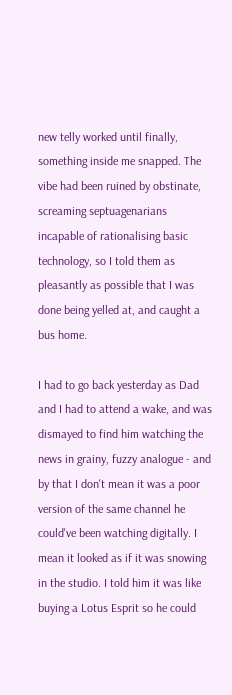new telly worked until finally, something inside me snapped. The vibe had been ruined by obstinate, screaming septuagenarians incapable of rationalising basic technology, so I told them as pleasantly as possible that I was done being yelled at, and caught a bus home.

I had to go back yesterday as Dad and I had to attend a wake, and was dismayed to find him watching the news in grainy, fuzzy analogue - and by that I don't mean it was a poor version of the same channel he could've been watching digitally. I mean it looked as if it was snowing in the studio. I told him it was like buying a Lotus Esprit so he could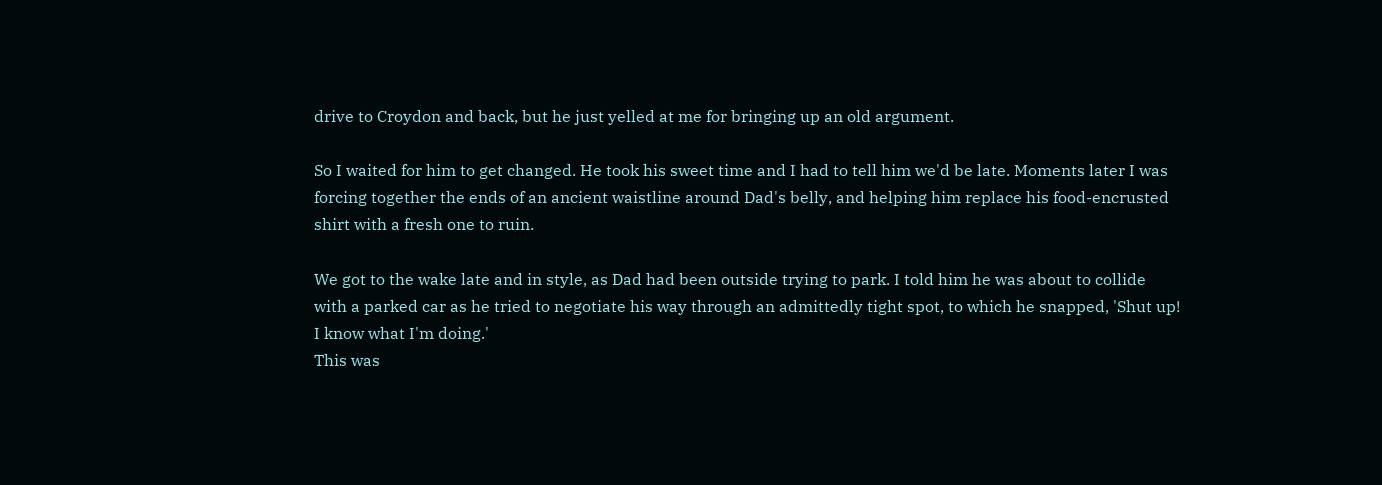drive to Croydon and back, but he just yelled at me for bringing up an old argument.

So I waited for him to get changed. He took his sweet time and I had to tell him we'd be late. Moments later I was forcing together the ends of an ancient waistline around Dad's belly, and helping him replace his food-encrusted shirt with a fresh one to ruin.

We got to the wake late and in style, as Dad had been outside trying to park. I told him he was about to collide with a parked car as he tried to negotiate his way through an admittedly tight spot, to which he snapped, 'Shut up! I know what I'm doing.'
This was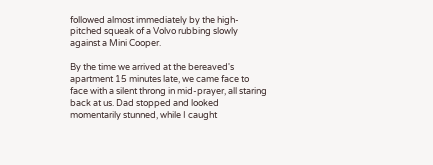followed almost immediately by the high-pitched squeak of a Volvo rubbing slowly against a Mini Cooper.

By the time we arrived at the bereaved's apartment 15 minutes late, we came face to face with a silent throng in mid-prayer, all staring back at us. Dad stopped and looked momentarily stunned, while I caught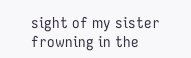sight of my sister frowning in the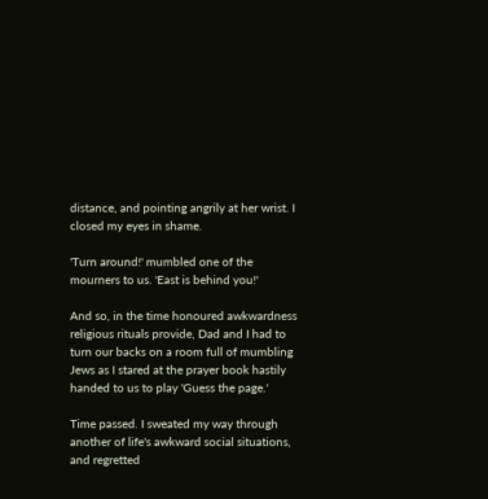distance, and pointing angrily at her wrist. I closed my eyes in shame.

'Turn around!' mumbled one of the mourners to us. 'East is behind you!'

And so, in the time honoured awkwardness religious rituals provide, Dad and I had to turn our backs on a room full of mumbling Jews as I stared at the prayer book hastily handed to us to play 'Guess the page.'

Time passed. I sweated my way through another of life's awkward social situations, and regretted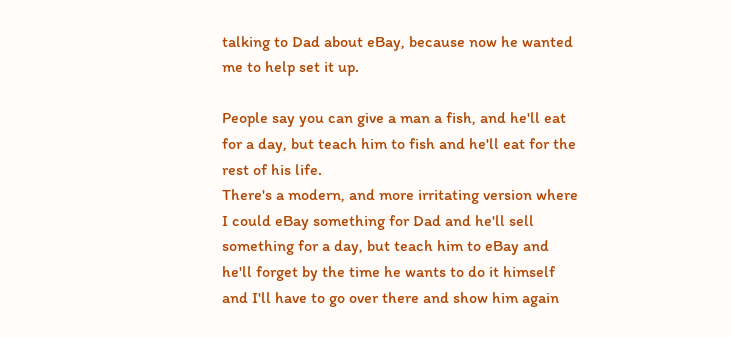talking to Dad about eBay, because now he wanted me to help set it up.

People say you can give a man a fish, and he'll eat for a day, but teach him to fish and he'll eat for the rest of his life.
There's a modern, and more irritating version where I could eBay something for Dad and he'll sell something for a day, but teach him to eBay and he'll forget by the time he wants to do it himself and I'll have to go over there and show him again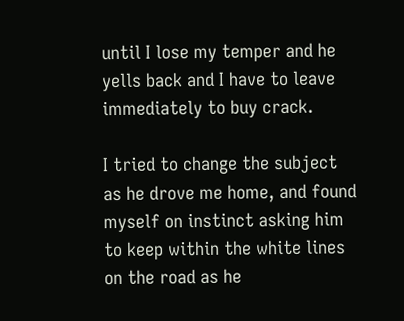until I lose my temper and he yells back and I have to leave immediately to buy crack.

I tried to change the subject as he drove me home, and found myself on instinct asking him to keep within the white lines on the road as he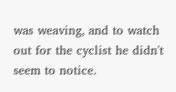was weaving, and to watch out for the cyclist he didn't seem to notice.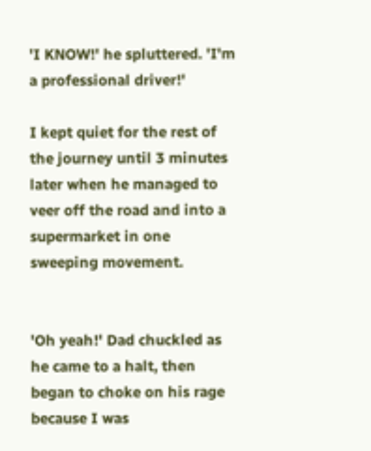'I KNOW!' he spluttered. 'I'm a professional driver!'

I kept quiet for the rest of the journey until 3 minutes later when he managed to veer off the road and into a supermarket in one sweeping movement.


'Oh yeah!' Dad chuckled as he came to a halt, then began to choke on his rage because I was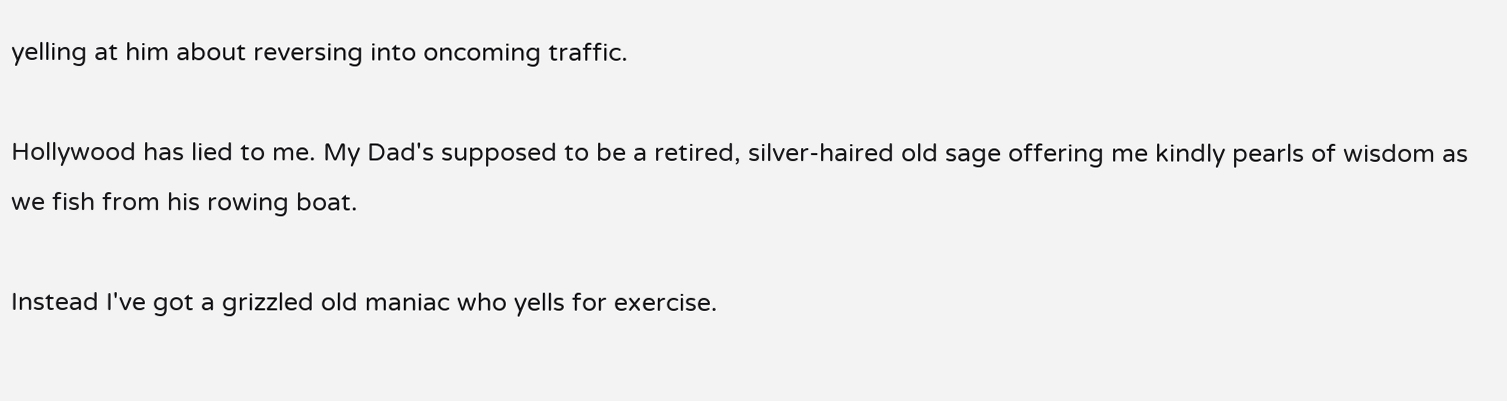yelling at him about reversing into oncoming traffic.

Hollywood has lied to me. My Dad's supposed to be a retired, silver-haired old sage offering me kindly pearls of wisdom as we fish from his rowing boat.

Instead I've got a grizzled old maniac who yells for exercise.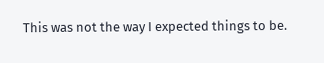This was not the way I expected things to be.